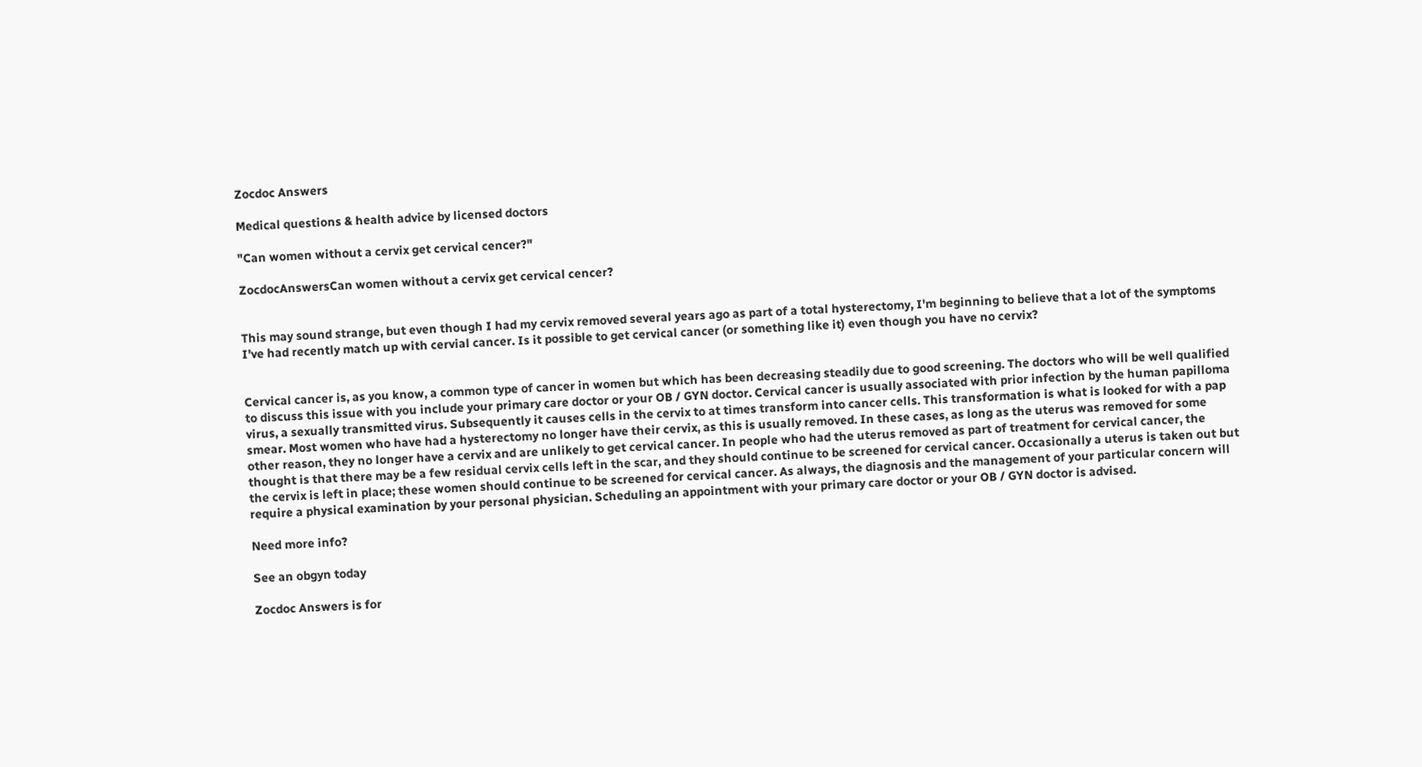Zocdoc Answers

Medical questions & health advice by licensed doctors

"Can women without a cervix get cervical cencer?"

ZocdocAnswersCan women without a cervix get cervical cencer?


This may sound strange, but even though I had my cervix removed several years ago as part of a total hysterectomy, I'm beginning to believe that a lot of the symptoms I've had recently match up with cervial cancer. Is it possible to get cervical cancer (or something like it) even though you have no cervix?


Cervical cancer is, as you know, a common type of cancer in women but which has been decreasing steadily due to good screening. The doctors who will be well qualified to discuss this issue with you include your primary care doctor or your OB / GYN doctor. Cervical cancer is usually associated with prior infection by the human papilloma virus, a sexually transmitted virus. Subsequently it causes cells in the cervix to at times transform into cancer cells. This transformation is what is looked for with a pap smear. Most women who have had a hysterectomy no longer have their cervix, as this is usually removed. In these cases, as long as the uterus was removed for some other reason, they no longer have a cervix and are unlikely to get cervical cancer. In people who had the uterus removed as part of treatment for cervical cancer, the thought is that there may be a few residual cervix cells left in the scar, and they should continue to be screened for cervical cancer. Occasionally a uterus is taken out but the cervix is left in place; these women should continue to be screened for cervical cancer. As always, the diagnosis and the management of your particular concern will require a physical examination by your personal physician. Scheduling an appointment with your primary care doctor or your OB / GYN doctor is advised.

Need more info?

See an obgyn today

Zocdoc Answers is for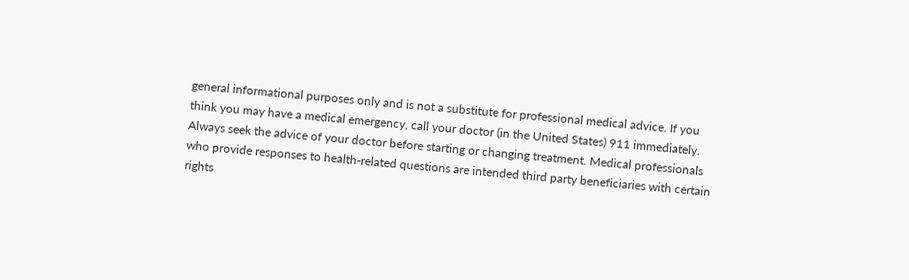general informational purposes only and is not a substitute for professional medical advice. If you think you may have a medical emergency, call your doctor (in the United States) 911 immediately. Always seek the advice of your doctor before starting or changing treatment. Medical professionals who provide responses to health-related questions are intended third party beneficiaries with certain rights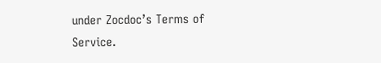under Zocdoc’s Terms of Service.